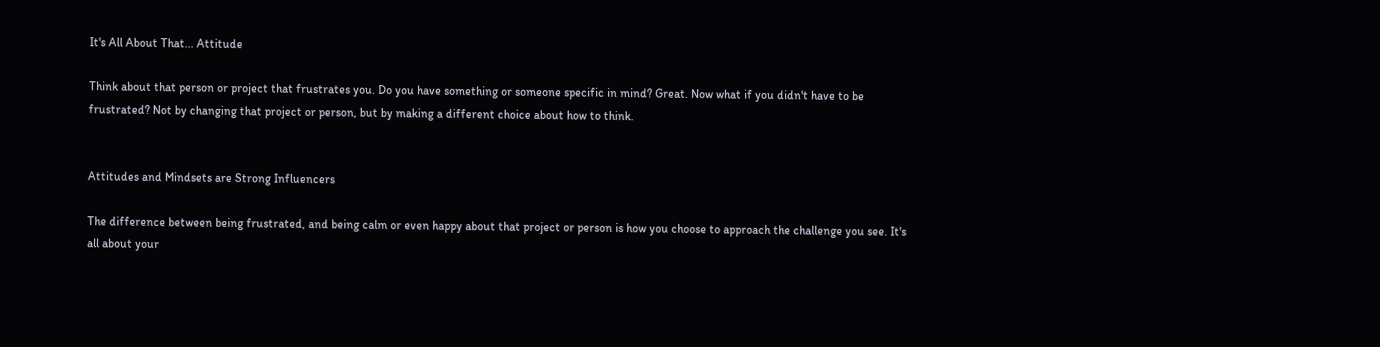It's All About That... Attitude

Think about that person or project that frustrates you. Do you have something or someone specific in mind? Great. Now what if you didn't have to be frustrated? Not by changing that project or person, but by making a different choice about how to think.


Attitudes and Mindsets are Strong Influencers

The difference between being frustrated, and being calm or even happy about that project or person is how you choose to approach the challenge you see. It's all about your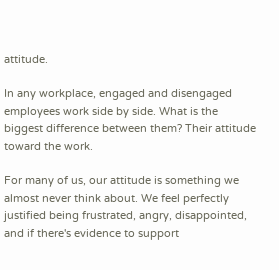attitude.

In any workplace, engaged and disengaged employees work side by side. What is the biggest difference between them? Their attitude toward the work.

For many of us, our attitude is something we almost never think about. We feel perfectly justified being frustrated, angry, disappointed, and if there's evidence to support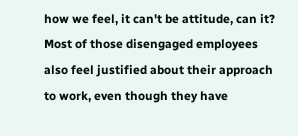how we feel, it can't be attitude, can it? Most of those disengaged employees also feel justified about their approach to work, even though they have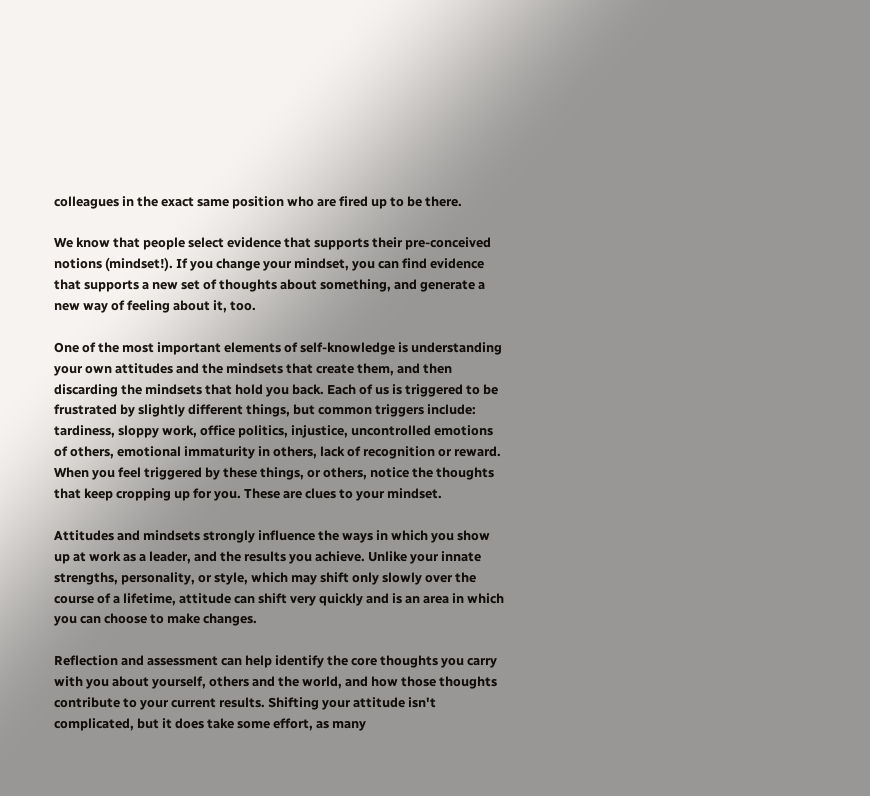colleagues in the exact same position who are fired up to be there.

We know that people select evidence that supports their pre-conceived notions (mindset!). If you change your mindset, you can find evidence that supports a new set of thoughts about something, and generate a new way of feeling about it, too.

One of the most important elements of self-knowledge is understanding your own attitudes and the mindsets that create them, and then discarding the mindsets that hold you back. Each of us is triggered to be frustrated by slightly different things, but common triggers include: tardiness, sloppy work, office politics, injustice, uncontrolled emotions of others, emotional immaturity in others, lack of recognition or reward. When you feel triggered by these things, or others, notice the thoughts that keep cropping up for you. These are clues to your mindset.

Attitudes and mindsets strongly influence the ways in which you show up at work as a leader, and the results you achieve. Unlike your innate strengths, personality, or style, which may shift only slowly over the course of a lifetime, attitude can shift very quickly and is an area in which you can choose to make changes.

Reflection and assessment can help identify the core thoughts you carry with you about yourself, others and the world, and how those thoughts contribute to your current results. Shifting your attitude isn't complicated, but it does take some effort, as many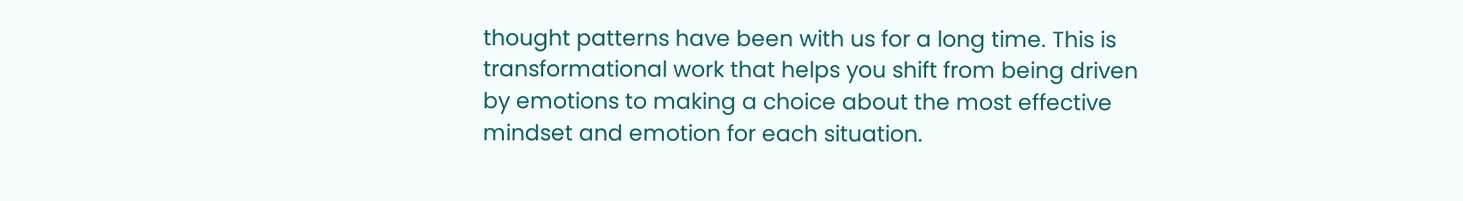thought patterns have been with us for a long time. This is transformational work that helps you shift from being driven by emotions to making a choice about the most effective mindset and emotion for each situation.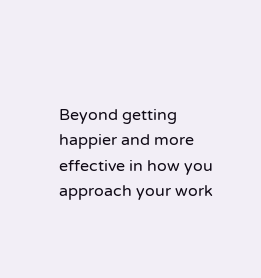Beyond getting happier and more effective in how you approach your work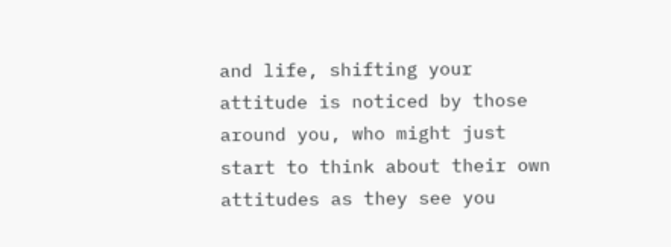and life, shifting your attitude is noticed by those around you, who might just start to think about their own attitudes as they see you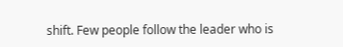shift. Few people follow the leader who is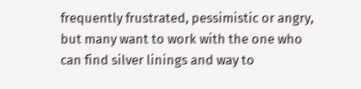frequently frustrated, pessimistic or angry, but many want to work with the one who can find silver linings and way to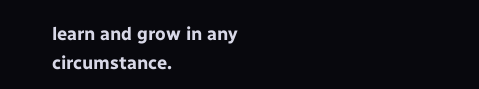learn and grow in any circumstance.